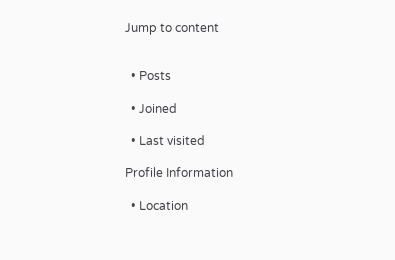Jump to content


  • Posts

  • Joined

  • Last visited

Profile Information

  • Location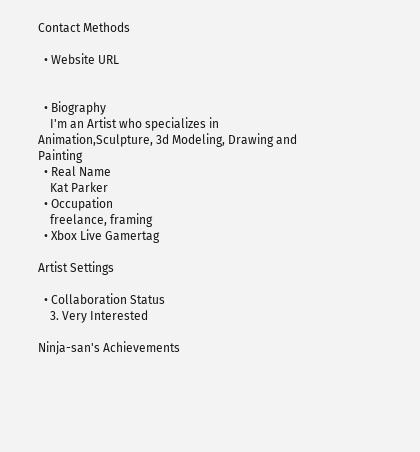Contact Methods

  • Website URL


  • Biography
    I'm an Artist who specializes in Animation,Sculpture, 3d Modeling, Drawing and Painting
  • Real Name
    Kat Parker
  • Occupation
    freelance, framing
  • Xbox Live Gamertag

Artist Settings

  • Collaboration Status
    3. Very Interested

Ninja-san's Achievements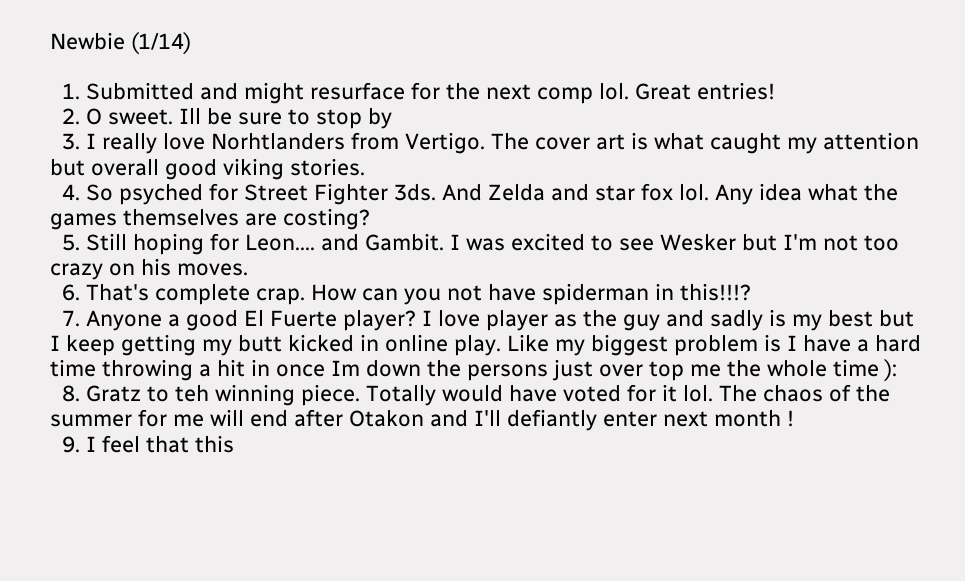Newbie (1/14)

  1. Submitted and might resurface for the next comp lol. Great entries!
  2. O sweet. Ill be sure to stop by
  3. I really love Norhtlanders from Vertigo. The cover art is what caught my attention but overall good viking stories.
  4. So psyched for Street Fighter 3ds. And Zelda and star fox lol. Any idea what the games themselves are costing?
  5. Still hoping for Leon.... and Gambit. I was excited to see Wesker but I'm not too crazy on his moves.
  6. That's complete crap. How can you not have spiderman in this!!!?
  7. Anyone a good El Fuerte player? I love player as the guy and sadly is my best but I keep getting my butt kicked in online play. Like my biggest problem is I have a hard time throwing a hit in once Im down the persons just over top me the whole time ):
  8. Gratz to teh winning piece. Totally would have voted for it lol. The chaos of the summer for me will end after Otakon and I'll defiantly enter next month !
  9. I feel that this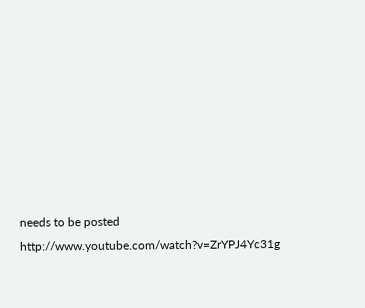needs to be posted http://www.youtube.com/watch?v=ZrYPJ4Yc31g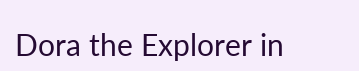Dora the Explorer in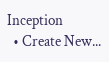Inception
  • Create New...